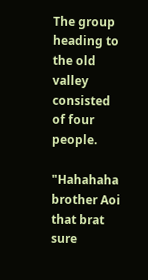The group heading to the old valley consisted of four people.

"Hahahaha brother Aoi that brat sure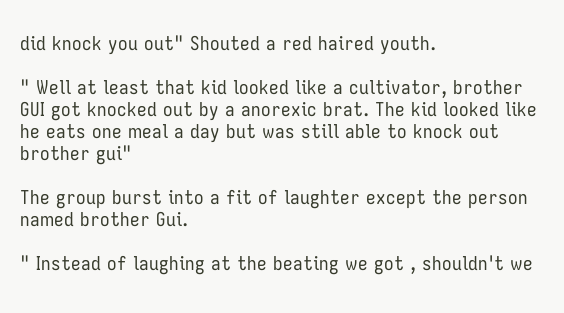did knock you out" Shouted a red haired youth.

" Well at least that kid looked like a cultivator, brother GUI got knocked out by a anorexic brat. The kid looked like he eats one meal a day but was still able to knock out brother gui"

The group burst into a fit of laughter except the person named brother Gui.

" Instead of laughing at the beating we got , shouldn't we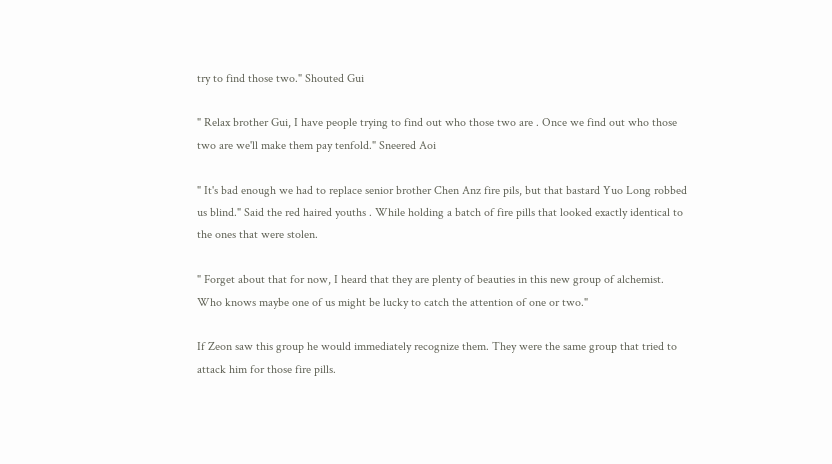try to find those two." Shouted Gui

" Relax brother Gui, I have people trying to find out who those two are . Once we find out who those two are we'll make them pay tenfold." Sneered Aoi

" It's bad enough we had to replace senior brother Chen Anz fire pils, but that bastard Yuo Long robbed us blind." Said the red haired youths . While holding a batch of fire pills that looked exactly identical to the ones that were stolen.

" Forget about that for now, I heard that they are plenty of beauties in this new group of alchemist. Who knows maybe one of us might be lucky to catch the attention of one or two."

If Zeon saw this group he would immediately recognize them. They were the same group that tried to attack him for those fire pills.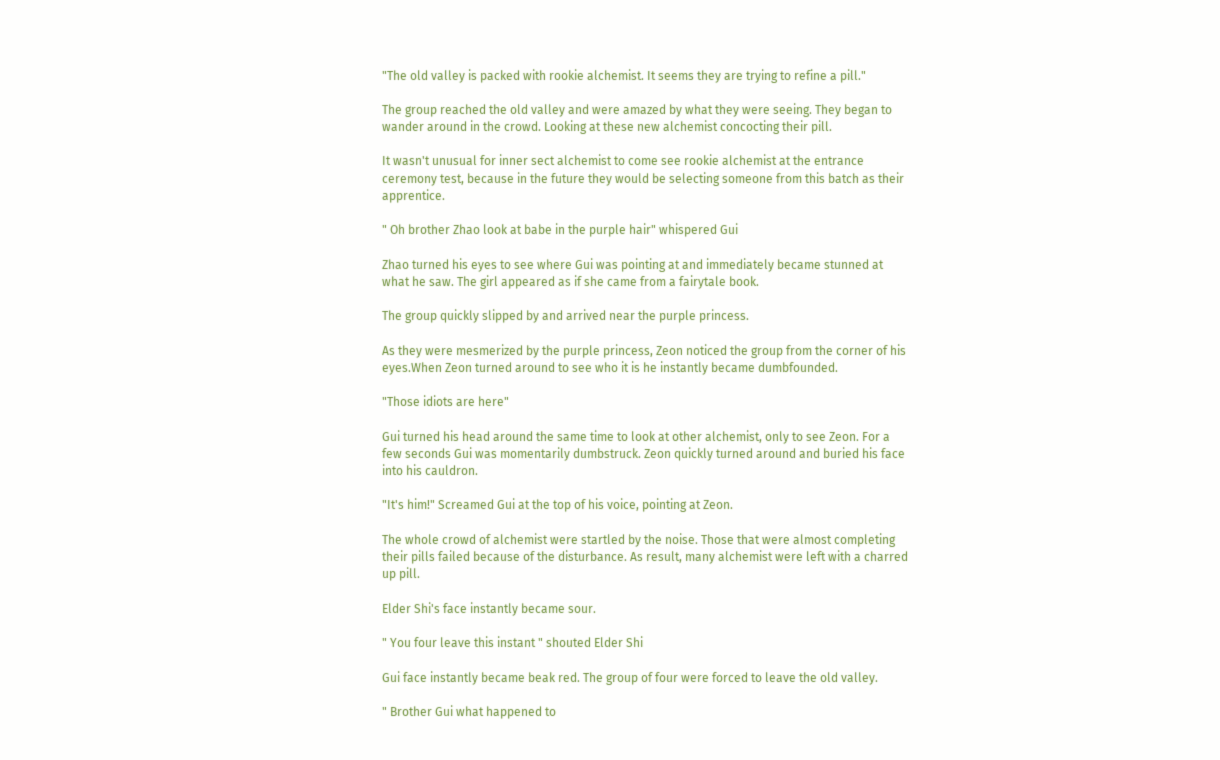"The old valley is packed with rookie alchemist. It seems they are trying to refine a pill."

The group reached the old valley and were amazed by what they were seeing. They began to wander around in the crowd. Looking at these new alchemist concocting their pill.

It wasn't unusual for inner sect alchemist to come see rookie alchemist at the entrance ceremony test, because in the future they would be selecting someone from this batch as their apprentice.

" Oh brother Zhao look at babe in the purple hair" whispered Gui

Zhao turned his eyes to see where Gui was pointing at and immediately became stunned at what he saw. The girl appeared as if she came from a fairytale book.

The group quickly slipped by and arrived near the purple princess.

As they were mesmerized by the purple princess, Zeon noticed the group from the corner of his eyes.When Zeon turned around to see who it is he instantly became dumbfounded.

"Those idiots are here"

Gui turned his head around the same time to look at other alchemist, only to see Zeon. For a few seconds Gui was momentarily dumbstruck. Zeon quickly turned around and buried his face into his cauldron.

"It's him!" Screamed Gui at the top of his voice, pointing at Zeon.

The whole crowd of alchemist were startled by the noise. Those that were almost completing their pills failed because of the disturbance. As result, many alchemist were left with a charred up pill.

Elder Shi's face instantly became sour.

" You four leave this instant " shouted Elder Shi

Gui face instantly became beak red. The group of four were forced to leave the old valley.

" Brother Gui what happened to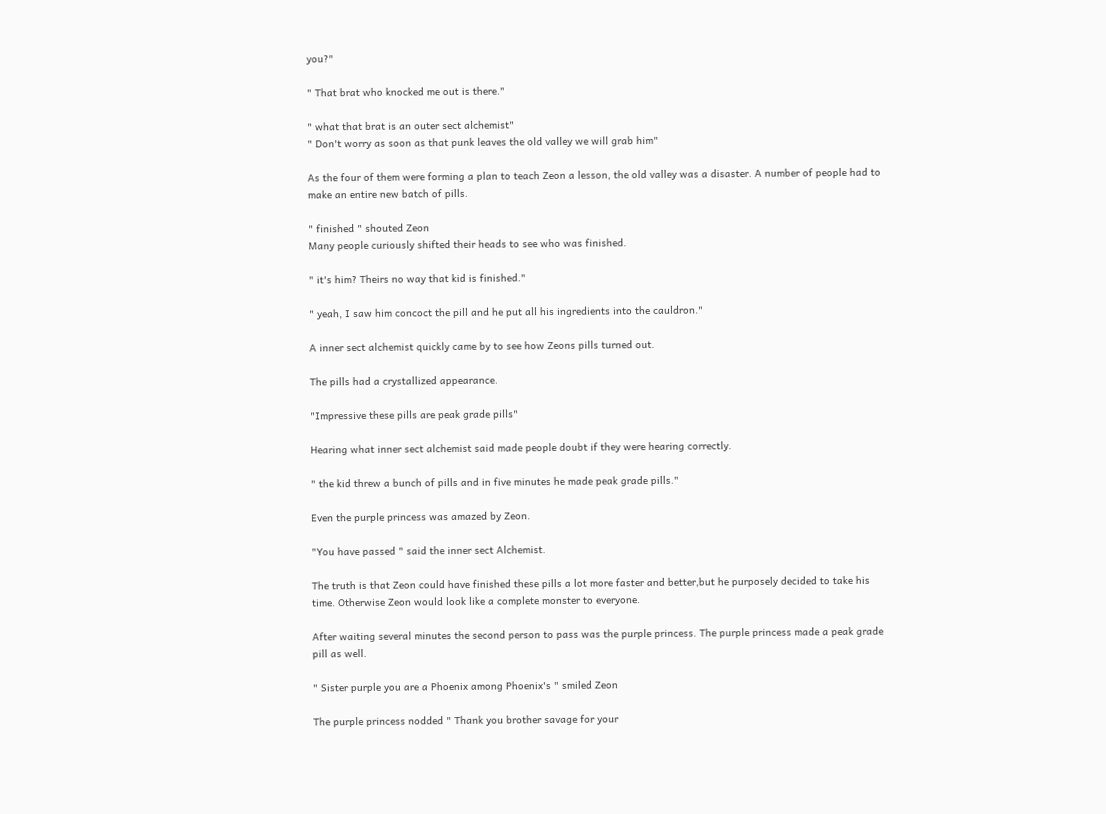you?"

" That brat who knocked me out is there."

" what that brat is an outer sect alchemist"
" Don't worry as soon as that punk leaves the old valley we will grab him"

As the four of them were forming a plan to teach Zeon a lesson, the old valley was a disaster. A number of people had to make an entire new batch of pills.

" finished " shouted Zeon
Many people curiously shifted their heads to see who was finished.

" it's him? Theirs no way that kid is finished."

" yeah, I saw him concoct the pill and he put all his ingredients into the cauldron."

A inner sect alchemist quickly came by to see how Zeons pills turned out.

The pills had a crystallized appearance.

"Impressive these pills are peak grade pills"

Hearing what inner sect alchemist said made people doubt if they were hearing correctly.

" the kid threw a bunch of pills and in five minutes he made peak grade pills."

Even the purple princess was amazed by Zeon.

"You have passed " said the inner sect Alchemist.

The truth is that Zeon could have finished these pills a lot more faster and better,but he purposely decided to take his time. Otherwise Zeon would look like a complete monster to everyone.

After waiting several minutes the second person to pass was the purple princess. The purple princess made a peak grade pill as well.

" Sister purple you are a Phoenix among Phoenix's " smiled Zeon

The purple princess nodded " Thank you brother savage for your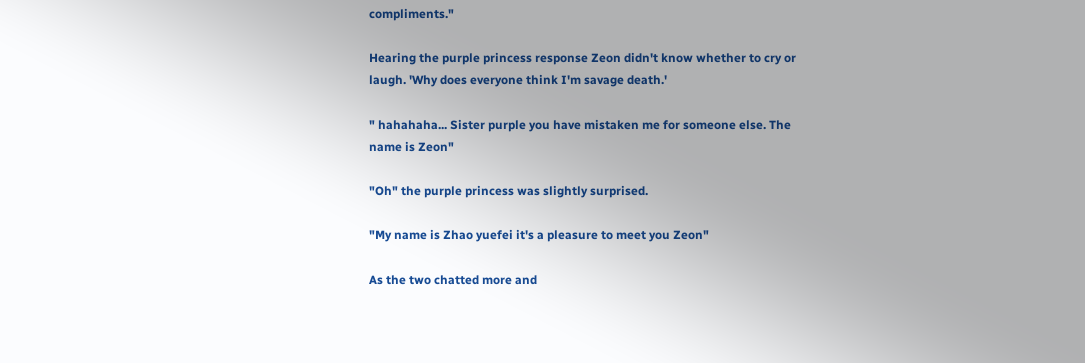compliments."

Hearing the purple princess response Zeon didn't know whether to cry or laugh. 'Why does everyone think I'm savage death.'

" hahahaha... Sister purple you have mistaken me for someone else. The name is Zeon"

"Oh" the purple princess was slightly surprised.

"My name is Zhao yuefei it's a pleasure to meet you Zeon"

As the two chatted more and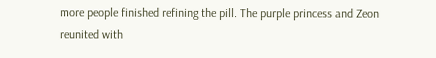more people finished refining the pill. The purple princess and Zeon reunited with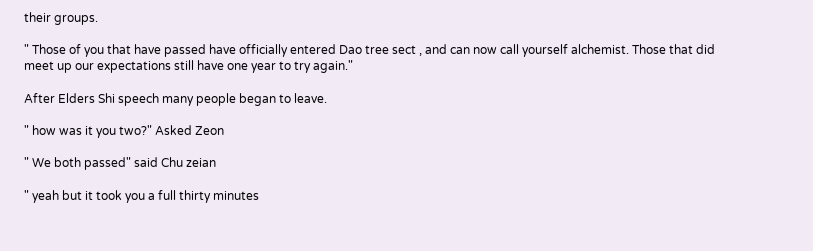their groups.

" Those of you that have passed have officially entered Dao tree sect , and can now call yourself alchemist. Those that did meet up our expectations still have one year to try again."

After Elders Shi speech many people began to leave.

" how was it you two?" Asked Zeon

" We both passed" said Chu zeian

" yeah but it took you a full thirty minutes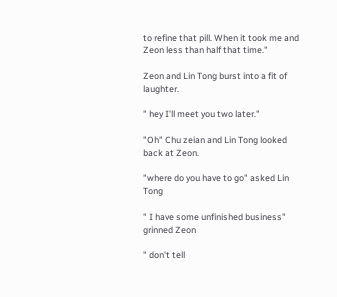to refine that pill. When it took me and Zeon less than half that time."

Zeon and Lin Tong burst into a fit of laughter.

" hey I'll meet you two later."

"Oh" Chu zeian and Lin Tong looked back at Zeon.

"where do you have to go" asked Lin Tong

" I have some unfinished business" grinned Zeon

" don't tell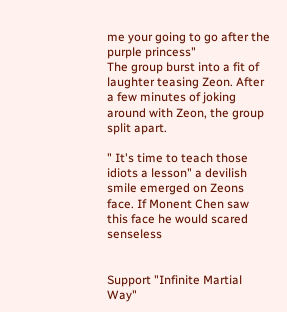me your going to go after the purple princess"
The group burst into a fit of laughter teasing Zeon. After a few minutes of joking around with Zeon, the group split apart.

" It's time to teach those idiots a lesson" a devilish smile emerged on Zeons face. If Monent Chen saw this face he would scared senseless


Support "Infinite Martial Way"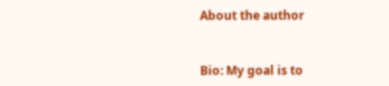About the author


Bio: My goal is to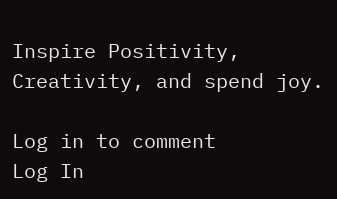Inspire Positivity, Creativity, and spend joy.

Log in to comment
Log In